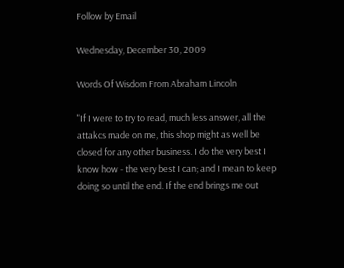Follow by Email

Wednesday, December 30, 2009

Words Of Wisdom From Abraham Lincoln

"If I were to try to read, much less answer, all the attakcs made on me, this shop might as well be closed for any other business. I do the very best I know how - the very best I can; and I mean to keep doing so until the end. If the end brings me out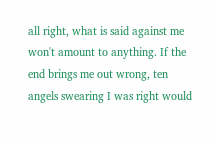all right, what is said against me won't amount to anything. If the end brings me out wrong, ten angels swearing I was right would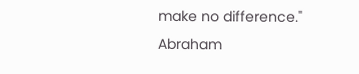make no difference." Abraham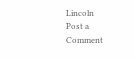Lincoln
Post a Comment